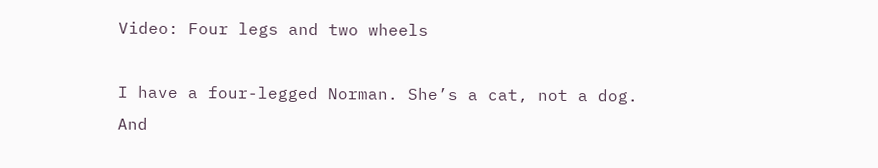Video: Four legs and two wheels

I have a four-legged Norman. She’s a cat, not a dog. And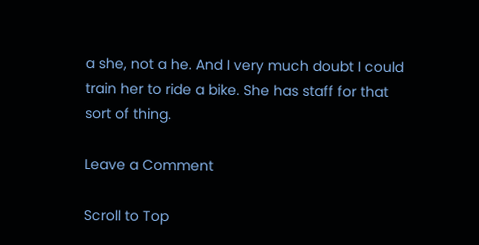a she, not a he. And I very much doubt I could train her to ride a bike. She has staff for that sort of thing.

Leave a Comment

Scroll to Top